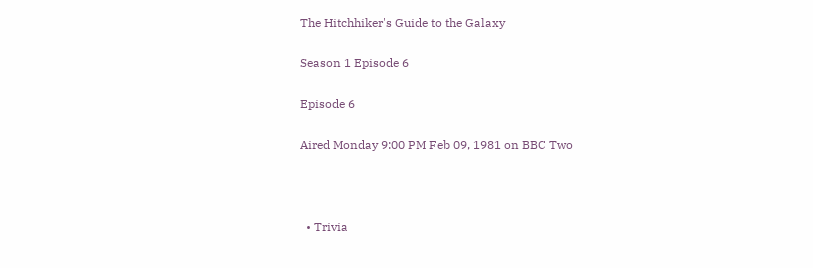The Hitchhiker's Guide to the Galaxy

Season 1 Episode 6

Episode 6

Aired Monday 9:00 PM Feb 09, 1981 on BBC Two



  • Trivia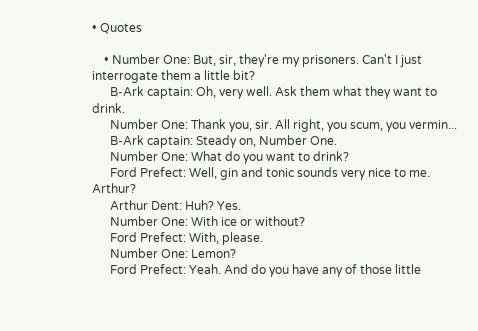• Quotes

    • Number One: But, sir, they're my prisoners. Can't I just interrogate them a little bit?
      B-Ark captain: Oh, very well. Ask them what they want to drink.
      Number One: Thank you, sir. All right, you scum, you vermin...
      B-Ark captain: Steady on, Number One.
      Number One: What do you want to drink?
      Ford Prefect: Well, gin and tonic sounds very nice to me. Arthur?
      Arthur Dent: Huh? Yes.
      Number One: With ice or without?
      Ford Prefect: With, please.
      Number One: Lemon?
      Ford Prefect: Yeah. And do you have any of those little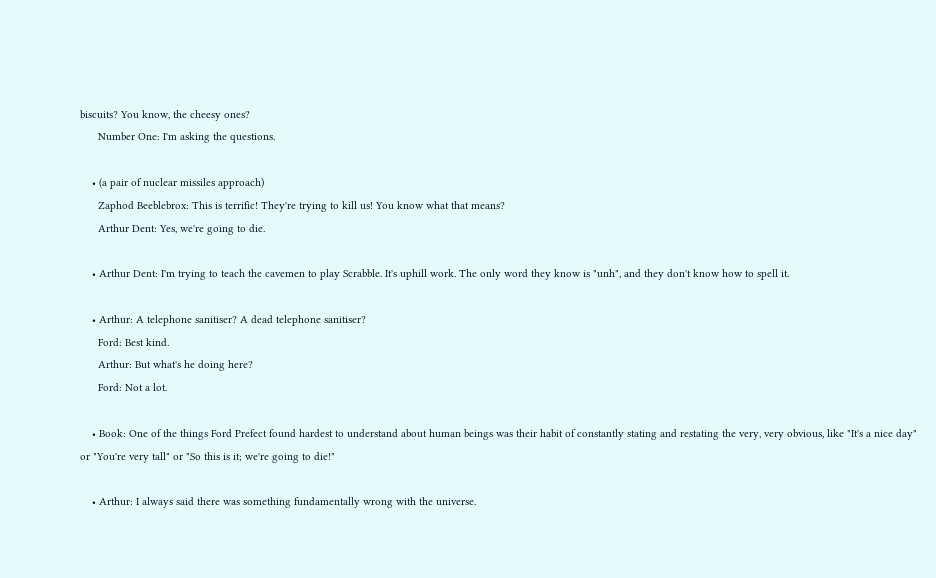biscuits? You know, the cheesy ones?
      Number One: I'm asking the questions.

    • (a pair of nuclear missiles approach)
      Zaphod Beeblebrox: This is terrific! They're trying to kill us! You know what that means?
      Arthur Dent: Yes, we're going to die.

    • Arthur Dent: I'm trying to teach the cavemen to play Scrabble. It's uphill work. The only word they know is "unh", and they don't know how to spell it.

    • Arthur: A telephone sanitiser? A dead telephone sanitiser?
      Ford: Best kind.
      Arthur: But what's he doing here?
      Ford: Not a lot.

    • Book: One of the things Ford Prefect found hardest to understand about human beings was their habit of constantly stating and restating the very, very obvious, like "It's a nice day" or "You're very tall" or "So this is it; we're going to die!"

    • Arthur: I always said there was something fundamentally wrong with the universe.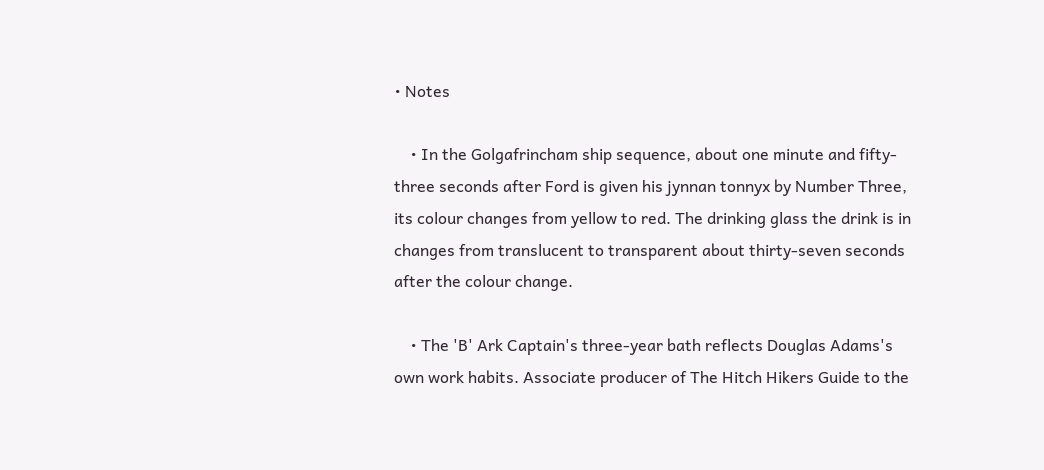• Notes

    • In the Golgafrincham ship sequence, about one minute and fifty-three seconds after Ford is given his jynnan tonnyx by Number Three, its colour changes from yellow to red. The drinking glass the drink is in changes from translucent to transparent about thirty-seven seconds after the colour change.

    • The 'B' Ark Captain's three-year bath reflects Douglas Adams's own work habits. Associate producer of The Hitch Hikers Guide to the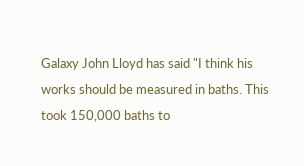Galaxy John Lloyd has said "I think his works should be measured in baths. This took 150,000 baths to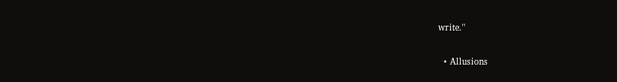write."

  • Allusions